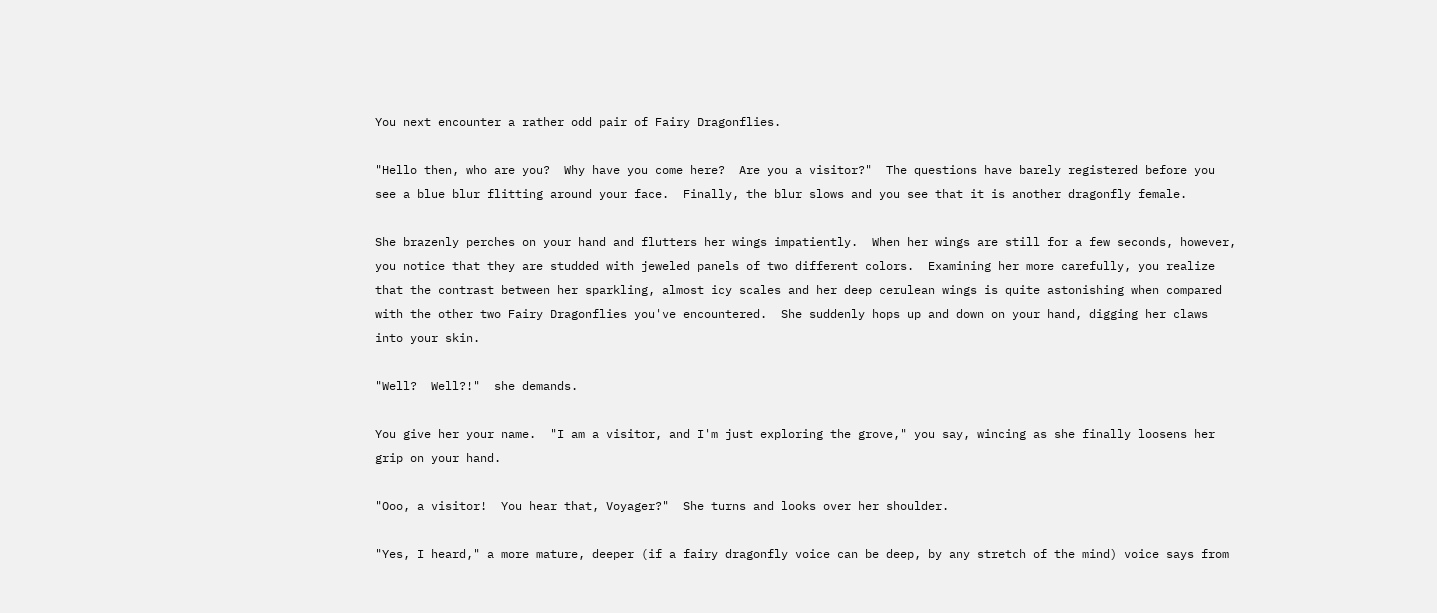You next encounter a rather odd pair of Fairy Dragonflies.

"Hello then, who are you?  Why have you come here?  Are you a visitor?"  The questions have barely registered before you see a blue blur flitting around your face.  Finally, the blur slows and you see that it is another dragonfly female.

She brazenly perches on your hand and flutters her wings impatiently.  When her wings are still for a few seconds, however, you notice that they are studded with jeweled panels of two different colors.  Examining her more carefully, you realize that the contrast between her sparkling, almost icy scales and her deep cerulean wings is quite astonishing when compared with the other two Fairy Dragonflies you've encountered.  She suddenly hops up and down on your hand, digging her claws into your skin.

"Well?  Well?!"  she demands.

You give her your name.  "I am a visitor, and I'm just exploring the grove," you say, wincing as she finally loosens her grip on your hand.

"Ooo, a visitor!  You hear that, Voyager?"  She turns and looks over her shoulder.

"Yes, I heard," a more mature, deeper (if a fairy dragonfly voice can be deep, by any stretch of the mind) voice says from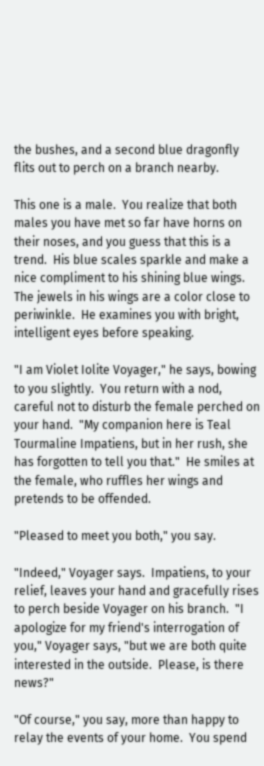the bushes, and a second blue dragonfly flits out to perch on a branch nearby.

This one is a male.  You realize that both males you have met so far have horns on their noses, and you guess that this is a trend.  His blue scales sparkle and make a nice compliment to his shining blue wings.  The jewels in his wings are a color close to periwinkle.  He examines you with bright, intelligent eyes before speaking.

"I am Violet Iolite Voyager," he says, bowing to you slightly.  You return with a nod, careful not to disturb the female perched on your hand.  "My companion here is Teal Tourmaline Impatiens, but in her rush, she has forgotten to tell you that."  He smiles at the female, who ruffles her wings and pretends to be offended.

"Pleased to meet you both," you say.

"Indeed," Voyager says.  Impatiens, to your relief, leaves your hand and gracefully rises to perch beside Voyager on his branch.  "I apologize for my friend's interrogation of you," Voyager says, "but we are both quite interested in the outside.  Please, is there news?"

"Of course," you say, more than happy to relay the events of your home.  You spend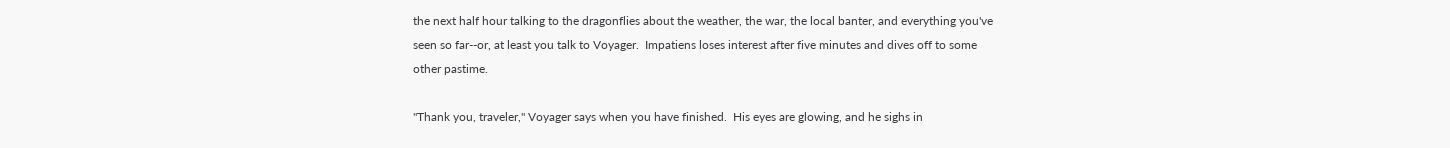the next half hour talking to the dragonflies about the weather, the war, the local banter, and everything you've seen so far--or, at least you talk to Voyager.  Impatiens loses interest after five minutes and dives off to some other pastime.

"Thank you, traveler," Voyager says when you have finished.  His eyes are glowing, and he sighs in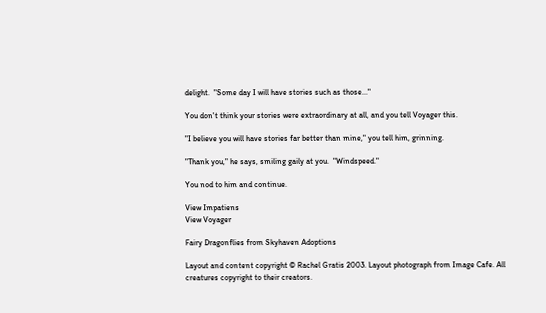delight.  "Some day I will have stories such as those..."

You don't think your stories were extraordinary at all, and you tell Voyager this.

"I believe you will have stories far better than mine," you tell him, grinning.

"Thank you," he says, smiling gaily at you.  "Windspeed."

You nod to him and continue.

View Impatiens
View Voyager

Fairy Dragonflies from Skyhaven Adoptions

Layout and content copyright © Rachel Gratis 2003. Layout photograph from Image Cafe. All creatures copyright to their creators.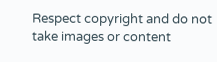Respect copyright and do not take images or content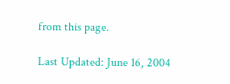from this page.

Last Updated: June 16, 2004